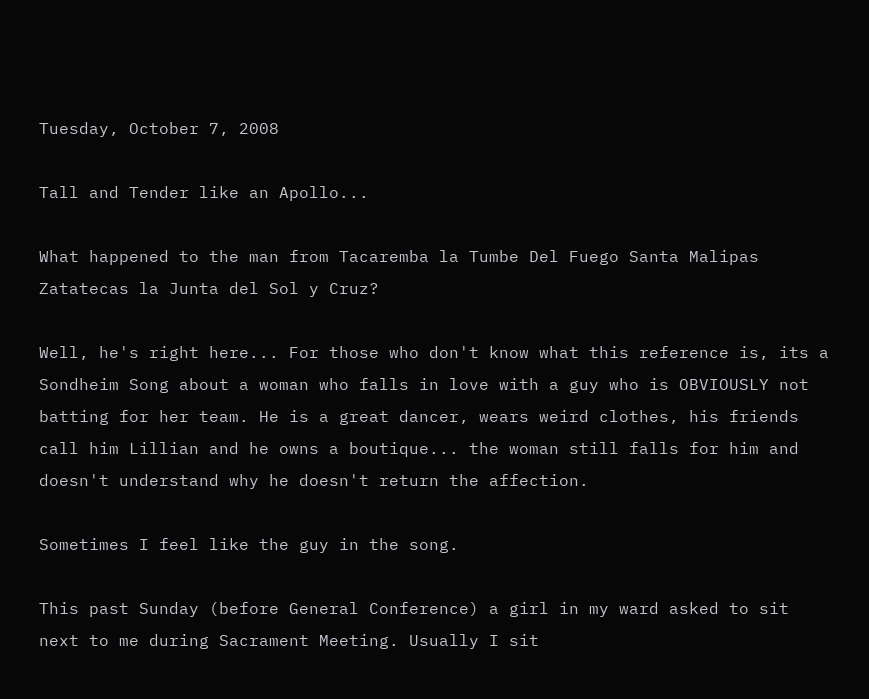Tuesday, October 7, 2008

Tall and Tender like an Apollo...

What happened to the man from Tacaremba la Tumbe Del Fuego Santa Malipas Zatatecas la Junta del Sol y Cruz?

Well, he's right here... For those who don't know what this reference is, its a Sondheim Song about a woman who falls in love with a guy who is OBVIOUSLY not batting for her team. He is a great dancer, wears weird clothes, his friends call him Lillian and he owns a boutique... the woman still falls for him and doesn't understand why he doesn't return the affection.

Sometimes I feel like the guy in the song.

This past Sunday (before General Conference) a girl in my ward asked to sit next to me during Sacrament Meeting. Usually I sit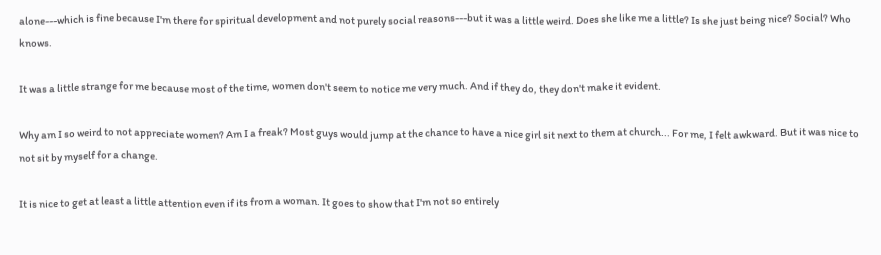alone---which is fine because I'm there for spiritual development and not purely social reasons---but it was a little weird. Does she like me a little? Is she just being nice? Social? Who knows.

It was a little strange for me because most of the time, women don't seem to notice me very much. And if they do, they don't make it evident.

Why am I so weird to not appreciate women? Am I a freak? Most guys would jump at the chance to have a nice girl sit next to them at church... For me, I felt awkward. But it was nice to not sit by myself for a change.

It is nice to get at least a little attention even if its from a woman. It goes to show that I'm not so entirely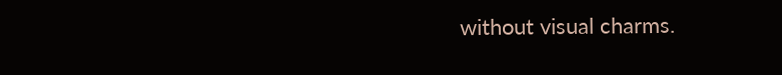without visual charms.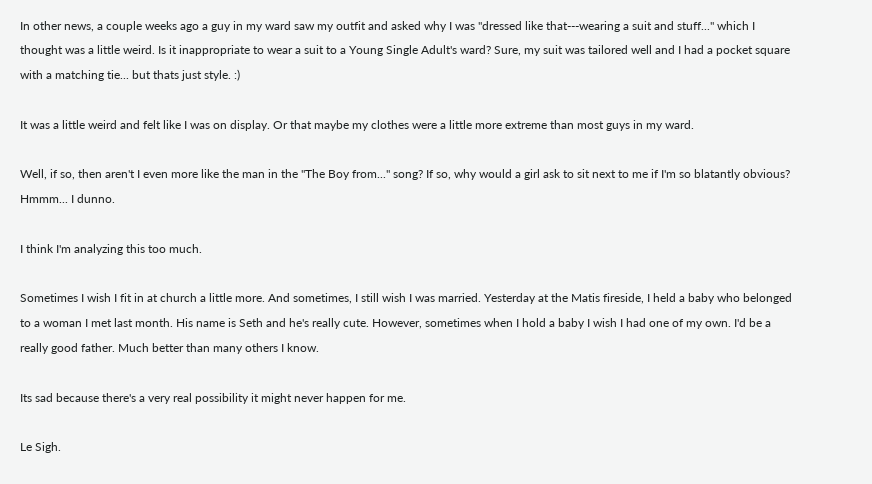In other news, a couple weeks ago a guy in my ward saw my outfit and asked why I was "dressed like that---wearing a suit and stuff..." which I thought was a little weird. Is it inappropriate to wear a suit to a Young Single Adult's ward? Sure, my suit was tailored well and I had a pocket square with a matching tie... but thats just style. :)

It was a little weird and felt like I was on display. Or that maybe my clothes were a little more extreme than most guys in my ward.

Well, if so, then aren't I even more like the man in the "The Boy from..." song? If so, why would a girl ask to sit next to me if I'm so blatantly obvious? Hmmm... I dunno.

I think I'm analyzing this too much.

Sometimes I wish I fit in at church a little more. And sometimes, I still wish I was married. Yesterday at the Matis fireside, I held a baby who belonged to a woman I met last month. His name is Seth and he's really cute. However, sometimes when I hold a baby I wish I had one of my own. I'd be a really good father. Much better than many others I know.

Its sad because there's a very real possibility it might never happen for me.

Le Sigh.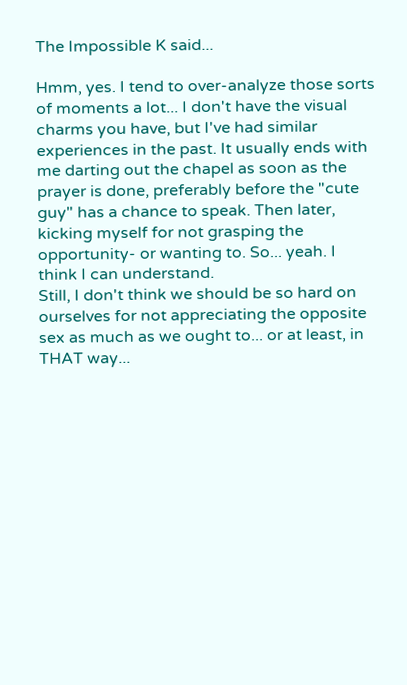The Impossible K said...

Hmm, yes. I tend to over-analyze those sorts of moments a lot... I don't have the visual charms you have, but I've had similar experiences in the past. It usually ends with me darting out the chapel as soon as the prayer is done, preferably before the "cute guy" has a chance to speak. Then later, kicking myself for not grasping the opportunity- or wanting to. So... yeah. I think I can understand.
Still, I don't think we should be so hard on ourselves for not appreciating the opposite sex as much as we ought to... or at least, in THAT way...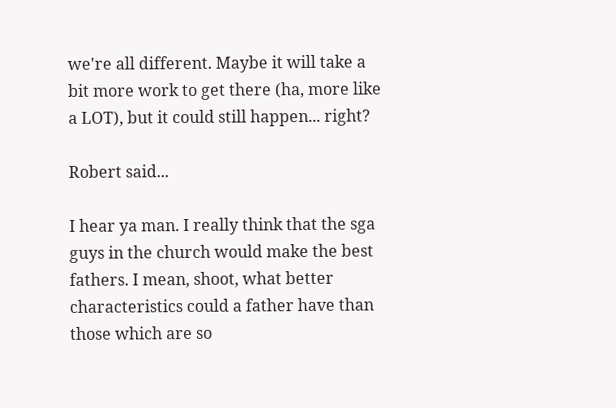we're all different. Maybe it will take a bit more work to get there (ha, more like a LOT), but it could still happen... right?

Robert said...

I hear ya man. I really think that the sga guys in the church would make the best fathers. I mean, shoot, what better characteristics could a father have than those which are so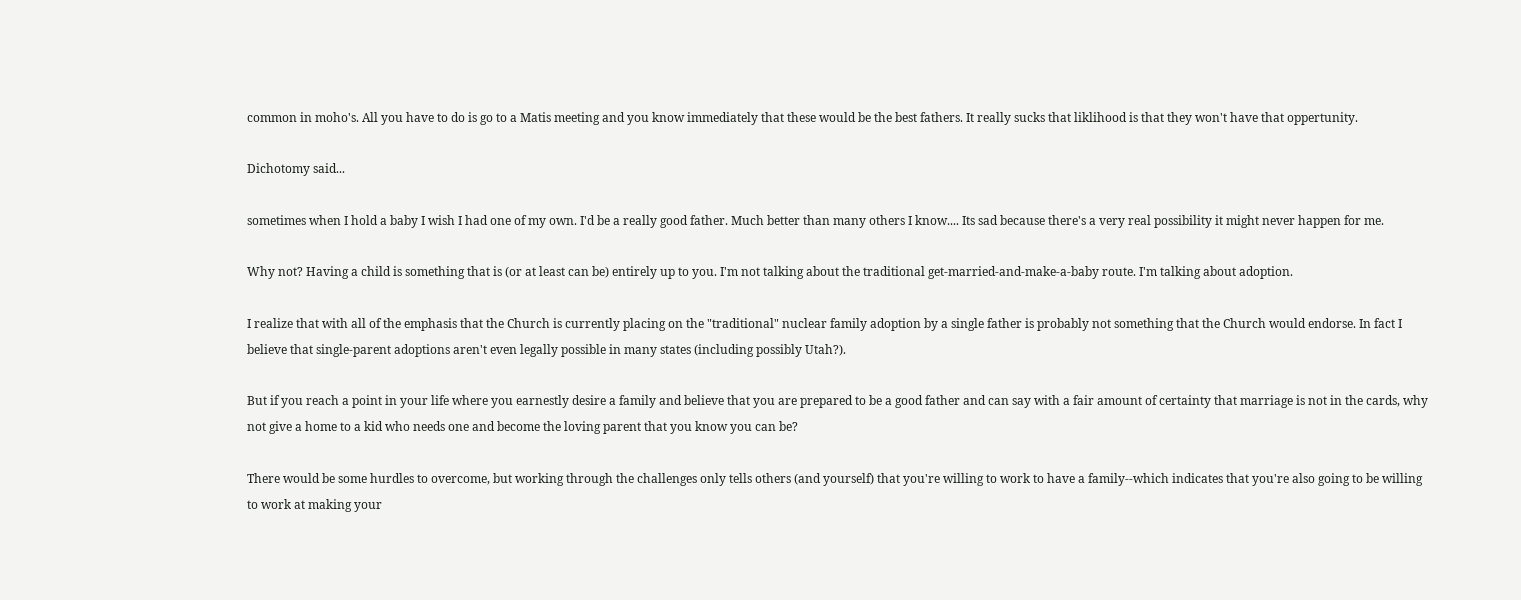common in moho's. All you have to do is go to a Matis meeting and you know immediately that these would be the best fathers. It really sucks that liklihood is that they won't have that oppertunity.

Dichotomy said...

sometimes when I hold a baby I wish I had one of my own. I'd be a really good father. Much better than many others I know.... Its sad because there's a very real possibility it might never happen for me.

Why not? Having a child is something that is (or at least can be) entirely up to you. I'm not talking about the traditional get-married-and-make-a-baby route. I'm talking about adoption.

I realize that with all of the emphasis that the Church is currently placing on the "traditional" nuclear family adoption by a single father is probably not something that the Church would endorse. In fact I believe that single-parent adoptions aren't even legally possible in many states (including possibly Utah?).

But if you reach a point in your life where you earnestly desire a family and believe that you are prepared to be a good father and can say with a fair amount of certainty that marriage is not in the cards, why not give a home to a kid who needs one and become the loving parent that you know you can be?

There would be some hurdles to overcome, but working through the challenges only tells others (and yourself) that you're willing to work to have a family--which indicates that you're also going to be willing to work at making your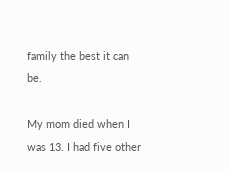family the best it can be.

My mom died when I was 13. I had five other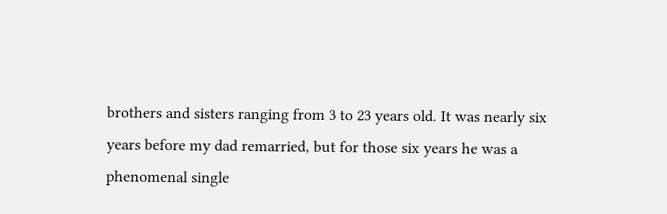brothers and sisters ranging from 3 to 23 years old. It was nearly six years before my dad remarried, but for those six years he was a phenomenal single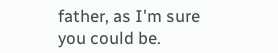father, as I'm sure you could be.